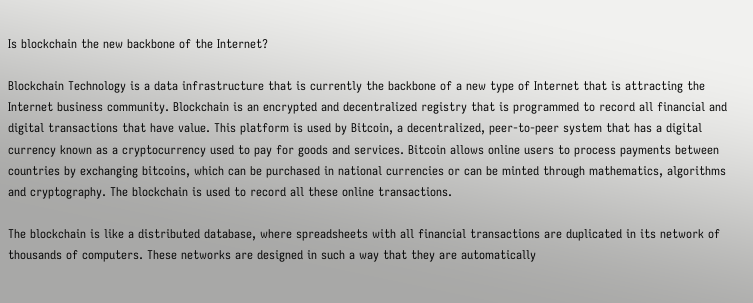Is blockchain the new backbone of the Internet?

Blockchain Technology is a data infrastructure that is currently the backbone of a new type of Internet that is attracting the Internet business community. Blockchain is an encrypted and decentralized registry that is programmed to record all financial and digital transactions that have value. This platform is used by Bitcoin, a decentralized, peer-to-peer system that has a digital currency known as a cryptocurrency used to pay for goods and services. Bitcoin allows online users to process payments between countries by exchanging bitcoins, which can be purchased in national currencies or can be minted through mathematics, algorithms and cryptography. The blockchain is used to record all these online transactions.

The blockchain is like a distributed database, where spreadsheets with all financial transactions are duplicated in its network of thousands of computers. These networks are designed in such a way that they are automatically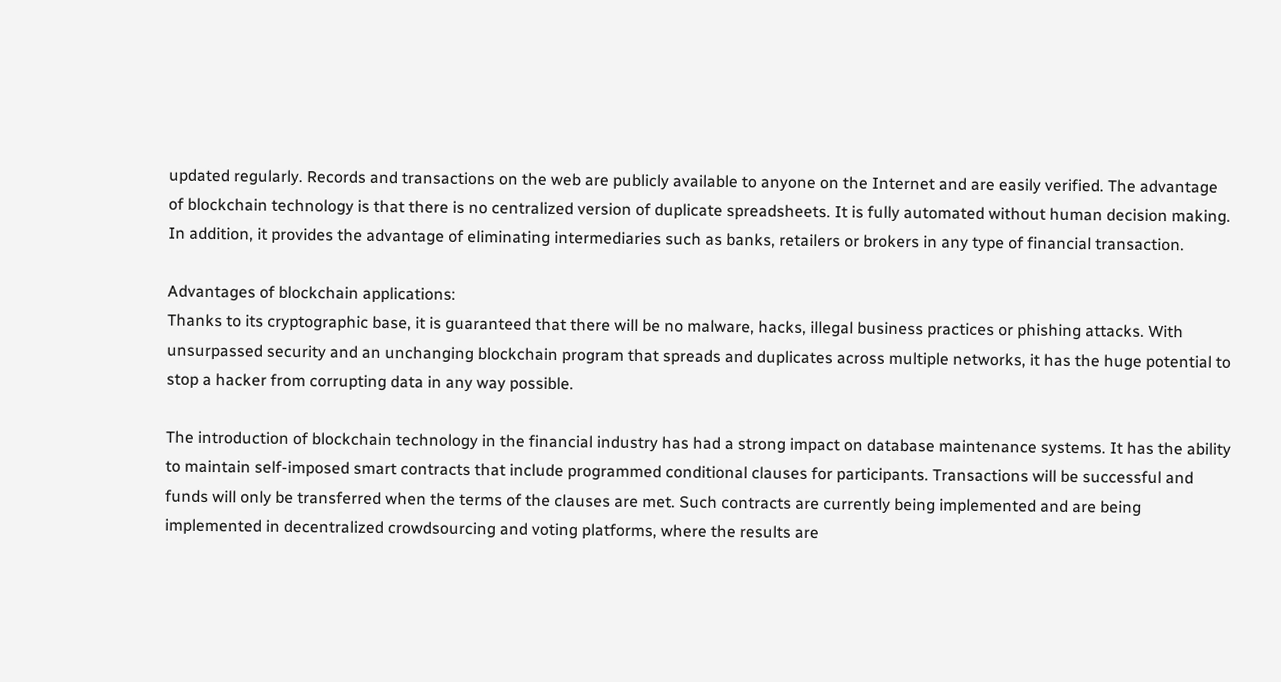updated regularly. Records and transactions on the web are publicly available to anyone on the Internet and are easily verified. The advantage of blockchain technology is that there is no centralized version of duplicate spreadsheets. It is fully automated without human decision making. In addition, it provides the advantage of eliminating intermediaries such as banks, retailers or brokers in any type of financial transaction.

Advantages of blockchain applications:
Thanks to its cryptographic base, it is guaranteed that there will be no malware, hacks, illegal business practices or phishing attacks. With unsurpassed security and an unchanging blockchain program that spreads and duplicates across multiple networks, it has the huge potential to stop a hacker from corrupting data in any way possible.

The introduction of blockchain technology in the financial industry has had a strong impact on database maintenance systems. It has the ability to maintain self-imposed smart contracts that include programmed conditional clauses for participants. Transactions will be successful and funds will only be transferred when the terms of the clauses are met. Such contracts are currently being implemented and are being implemented in decentralized crowdsourcing and voting platforms, where the results are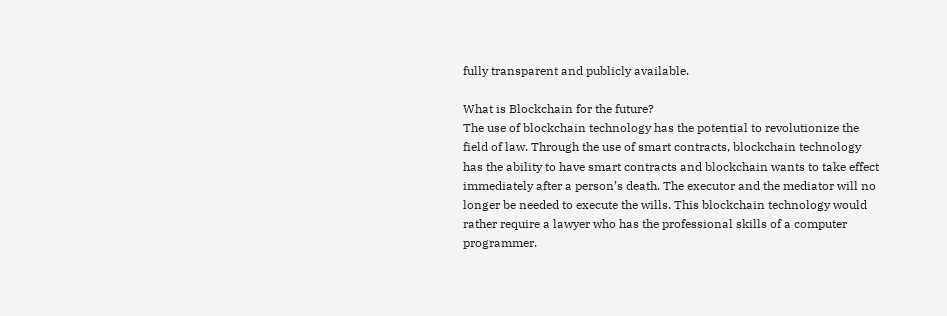fully transparent and publicly available.

What is Blockchain for the future?
The use of blockchain technology has the potential to revolutionize the field of law. Through the use of smart contracts, blockchain technology has the ability to have smart contracts and blockchain wants to take effect immediately after a person’s death. The executor and the mediator will no longer be needed to execute the wills. This blockchain technology would rather require a lawyer who has the professional skills of a computer programmer.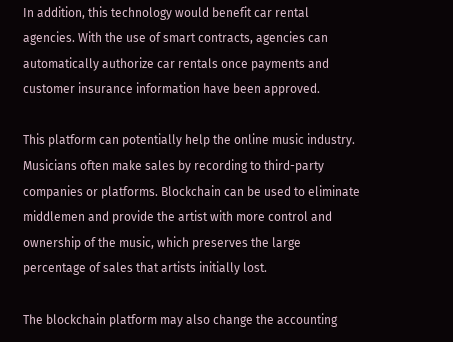In addition, this technology would benefit car rental agencies. With the use of smart contracts, agencies can automatically authorize car rentals once payments and customer insurance information have been approved.

This platform can potentially help the online music industry. Musicians often make sales by recording to third-party companies or platforms. Blockchain can be used to eliminate middlemen and provide the artist with more control and ownership of the music, which preserves the large percentage of sales that artists initially lost.

The blockchain platform may also change the accounting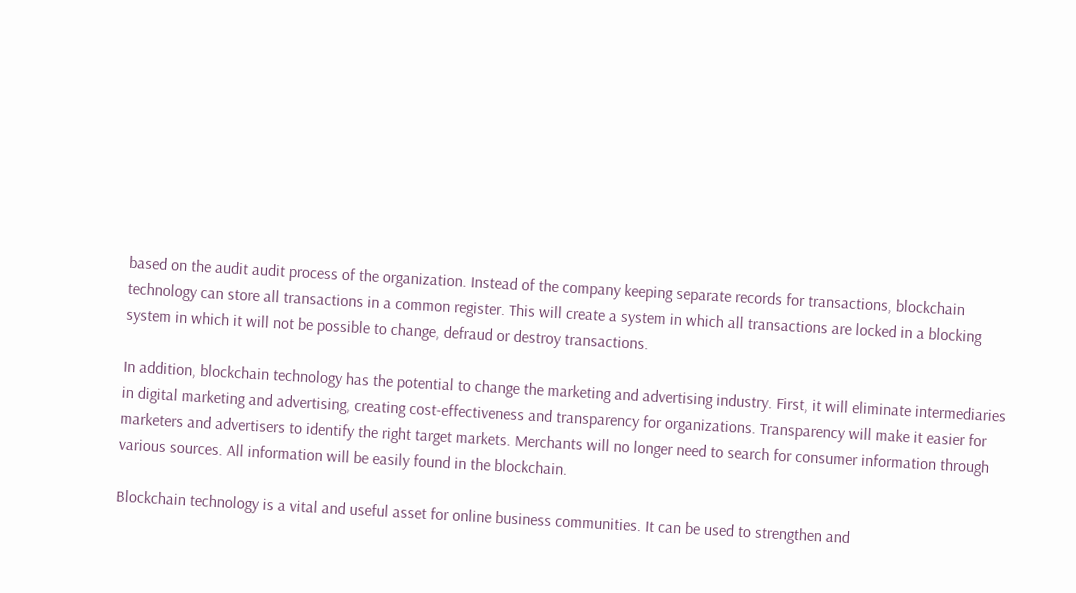based on the audit audit process of the organization. Instead of the company keeping separate records for transactions, blockchain technology can store all transactions in a common register. This will create a system in which all transactions are locked in a blocking system in which it will not be possible to change, defraud or destroy transactions.

In addition, blockchain technology has the potential to change the marketing and advertising industry. First, it will eliminate intermediaries in digital marketing and advertising, creating cost-effectiveness and transparency for organizations. Transparency will make it easier for marketers and advertisers to identify the right target markets. Merchants will no longer need to search for consumer information through various sources. All information will be easily found in the blockchain.

Blockchain technology is a vital and useful asset for online business communities. It can be used to strengthen and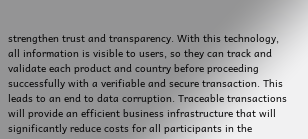strengthen trust and transparency. With this technology, all information is visible to users, so they can track and validate each product and country before proceeding successfully with a verifiable and secure transaction. This leads to an end to data corruption. Traceable transactions will provide an efficient business infrastructure that will significantly reduce costs for all participants in the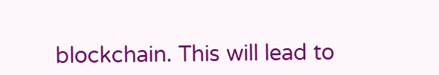blockchain. This will lead to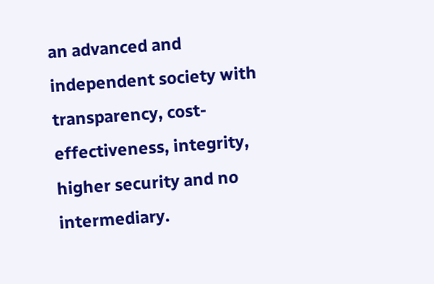an advanced and independent society with transparency, cost-effectiveness, integrity, higher security and no intermediary.